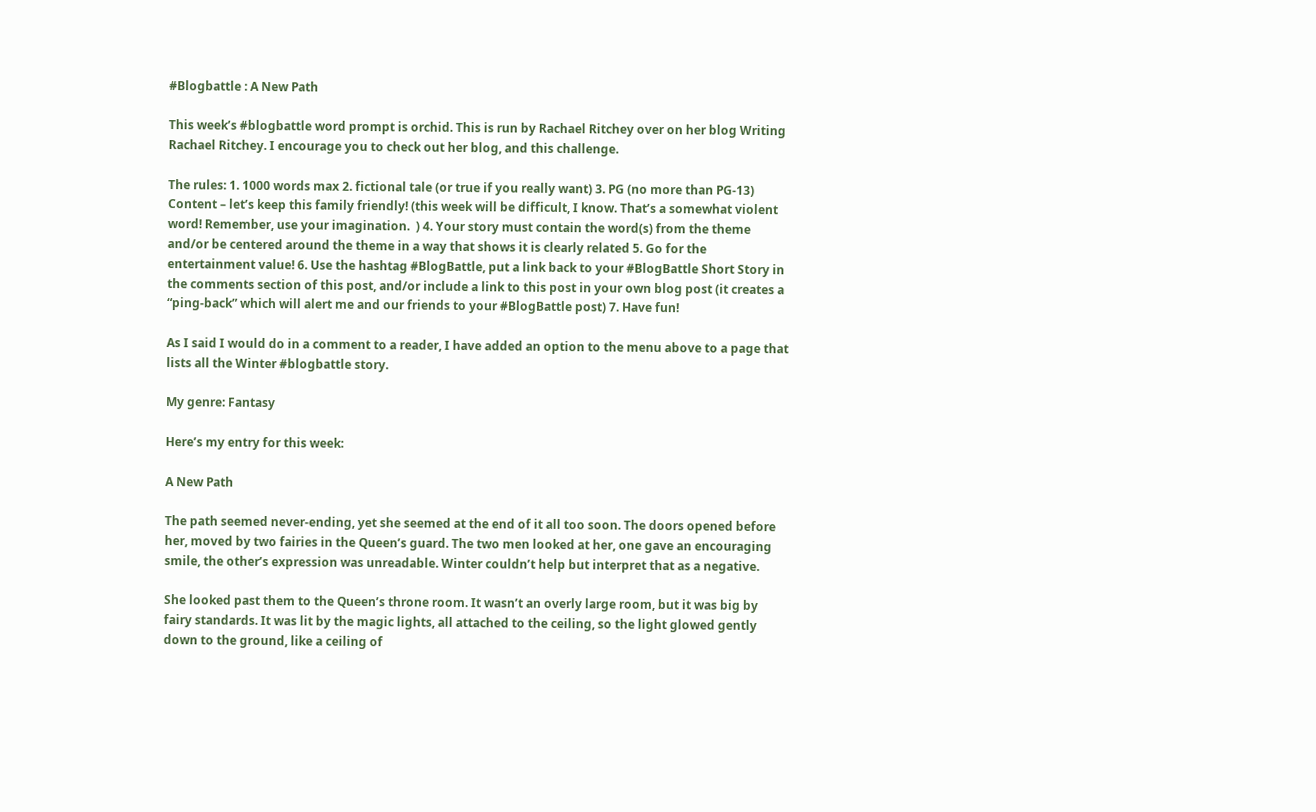#Blogbattle : A New Path

This week’s #blogbattle word prompt is orchid. This is run by Rachael Ritchey over on her blog Writing Rachael Ritchey. I encourage you to check out her blog, and this challenge.

The rules: 1. 1000 words max 2. fictional tale (or true if you really want) 3. PG (no more than PG-13) Content – let’s keep this family friendly! (this week will be difficult, I know. That’s a somewhat violent word! Remember, use your imagination.  ) 4. Your story must contain the word(s) from the theme and/or be centered around the theme in a way that shows it is clearly related 5. Go for the entertainment value! 6. Use the hashtag #BlogBattle, put a link back to your #BlogBattle Short Story in the comments section of this post, and/or include a link to this post in your own blog post (it creates a “ping-back” which will alert me and our friends to your #BlogBattle post) 7. Have fun!

As I said I would do in a comment to a reader, I have added an option to the menu above to a page that lists all the Winter #blogbattle story.

My genre: Fantasy

Here’s my entry for this week:

A New Path

The path seemed never-ending, yet she seemed at the end of it all too soon. The doors opened before her, moved by two fairies in the Queen’s guard. The two men looked at her, one gave an encouraging smile, the other’s expression was unreadable. Winter couldn’t help but interpret that as a negative.

She looked past them to the Queen’s throne room. It wasn’t an overly large room, but it was big by fairy standards. It was lit by the magic lights, all attached to the ceiling, so the light glowed gently down to the ground, like a ceiling of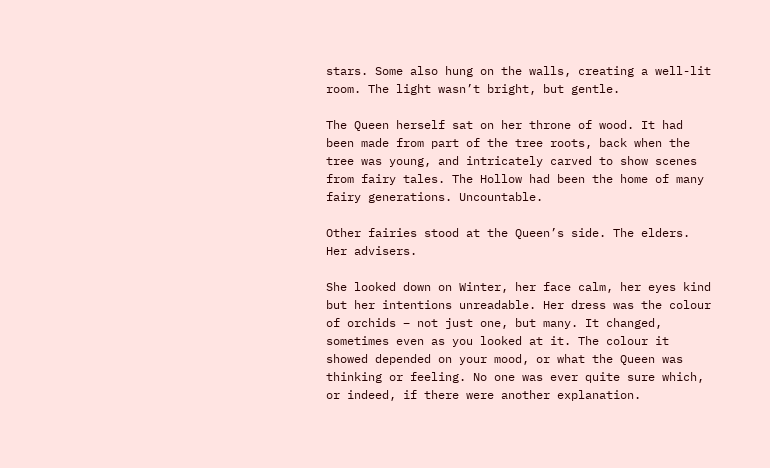stars. Some also hung on the walls, creating a well-lit room. The light wasn’t bright, but gentle.

The Queen herself sat on her throne of wood. It had been made from part of the tree roots, back when the tree was young, and intricately carved to show scenes from fairy tales. The Hollow had been the home of many fairy generations. Uncountable.

Other fairies stood at the Queen’s side. The elders. Her advisers.

She looked down on Winter, her face calm, her eyes kind but her intentions unreadable. Her dress was the colour of orchids – not just one, but many. It changed, sometimes even as you looked at it. The colour it showed depended on your mood, or what the Queen was thinking or feeling. No one was ever quite sure which, or indeed, if there were another explanation.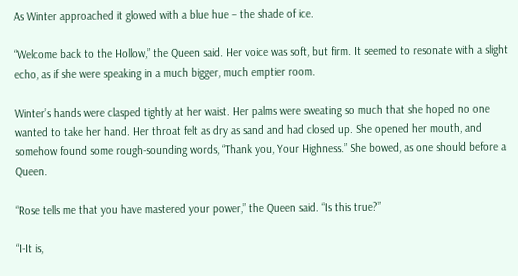As Winter approached it glowed with a blue hue – the shade of ice.

“Welcome back to the Hollow,” the Queen said. Her voice was soft, but firm. It seemed to resonate with a slight echo, as if she were speaking in a much bigger, much emptier room.

Winter’s hands were clasped tightly at her waist. Her palms were sweating so much that she hoped no one wanted to take her hand. Her throat felt as dry as sand and had closed up. She opened her mouth, and somehow found some rough-sounding words, “Thank you, Your Highness.” She bowed, as one should before a Queen.

“Rose tells me that you have mastered your power,” the Queen said. “Is this true?”

“I-It is,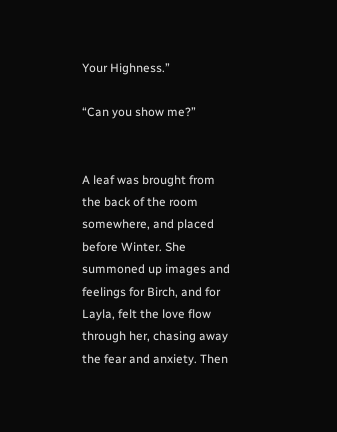Your Highness.”

“Can you show me?”


A leaf was brought from the back of the room somewhere, and placed before Winter. She summoned up images and feelings for Birch, and for Layla, felt the love flow through her, chasing away the fear and anxiety. Then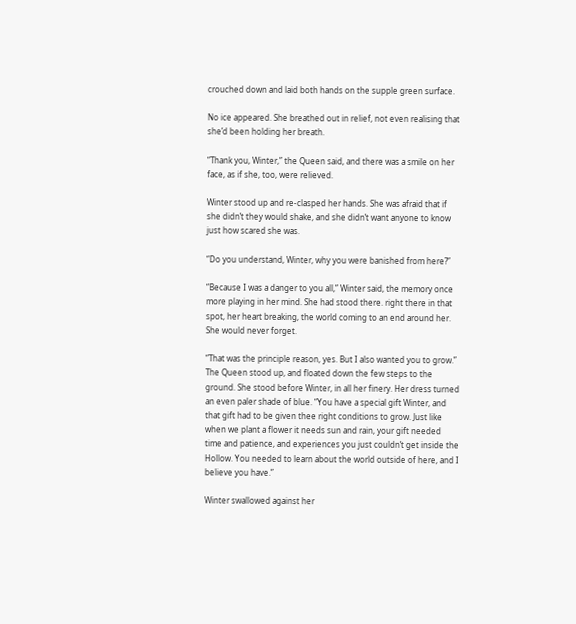crouched down and laid both hands on the supple green surface.

No ice appeared. She breathed out in relief, not even realising that she’d been holding her breath.

“Thank you, Winter,” the Queen said, and there was a smile on her face, as if she, too, were relieved.

Winter stood up and re-clasped her hands. She was afraid that if she didn’t they would shake, and she didn’t want anyone to know just how scared she was.

“Do you understand, Winter, why you were banished from here?”

“Because I was a danger to you all,” Winter said, the memory once more playing in her mind. She had stood there. right there in that spot, her heart breaking, the world coming to an end around her. She would never forget.

“That was the principle reason, yes. But I also wanted you to grow.” The Queen stood up, and floated down the few steps to the ground. She stood before Winter, in all her finery. Her dress turned an even paler shade of blue. “You have a special gift Winter, and that gift had to be given thee right conditions to grow. Just like when we plant a flower it needs sun and rain, your gift needed time and patience, and experiences you just couldn’t get inside the Hollow. You needed to learn about the world outside of here, and I believe you have.”

Winter swallowed against her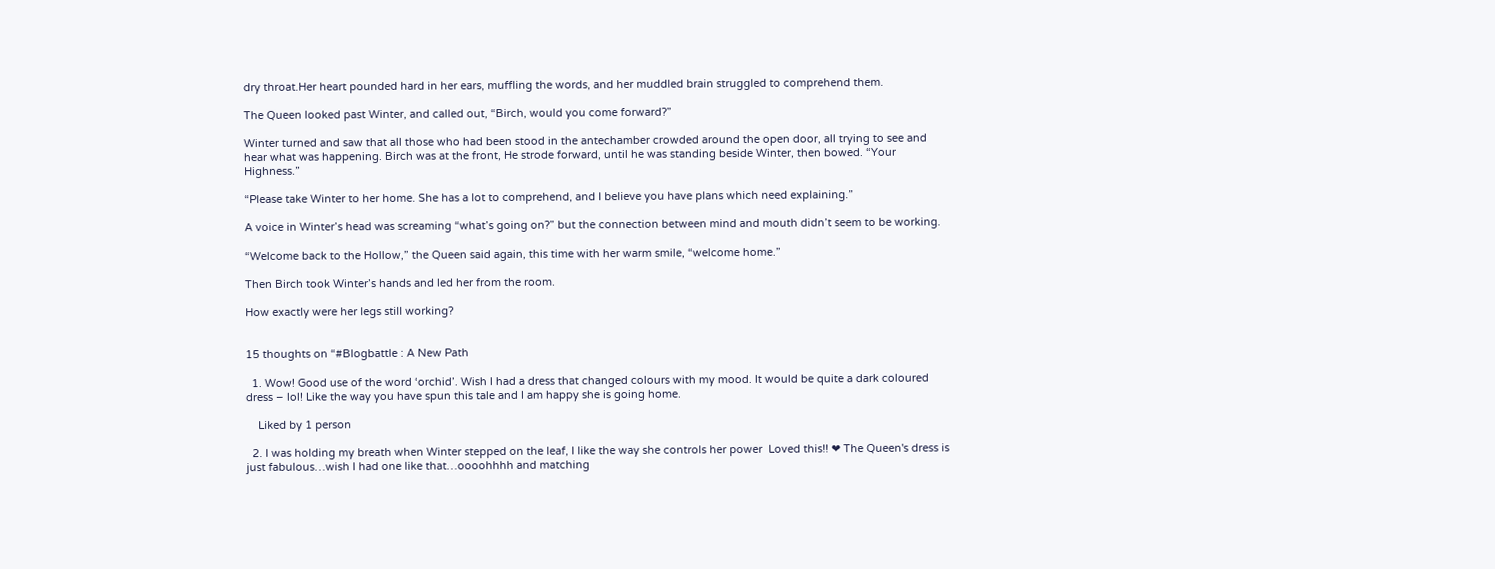dry throat.Her heart pounded hard in her ears, muffling the words, and her muddled brain struggled to comprehend them.

The Queen looked past Winter, and called out, “Birch, would you come forward?”

Winter turned and saw that all those who had been stood in the antechamber crowded around the open door, all trying to see and hear what was happening. Birch was at the front, He strode forward, until he was standing beside Winter, then bowed. “Your Highness.”

“Please take Winter to her home. She has a lot to comprehend, and I believe you have plans which need explaining.”

A voice in Winter’s head was screaming “what’s going on?” but the connection between mind and mouth didn’t seem to be working.

“Welcome back to the Hollow,” the Queen said again, this time with her warm smile, “welcome home.”

Then Birch took Winter’s hands and led her from the room.

How exactly were her legs still working?


15 thoughts on “#Blogbattle : A New Path

  1. Wow! Good use of the word ‘orchid’. Wish I had a dress that changed colours with my mood. It would be quite a dark coloured dress – lol! Like the way you have spun this tale and I am happy she is going home.

    Liked by 1 person

  2. I was holding my breath when Winter stepped on the leaf, I like the way she controls her power  Loved this!! ❤ The Queen's dress is just fabulous…wish I had one like that…oooohhhh and matching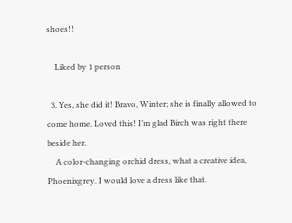shoes!!

    Liked by 1 person

  3. Yes, she did it! Bravo, Winter; she is finally allowed to come home. Loved this! I’m glad Birch was right there beside her.
    A color-changing orchid dress, what a creative idea, Phoenixgrey. I would love a dress like that.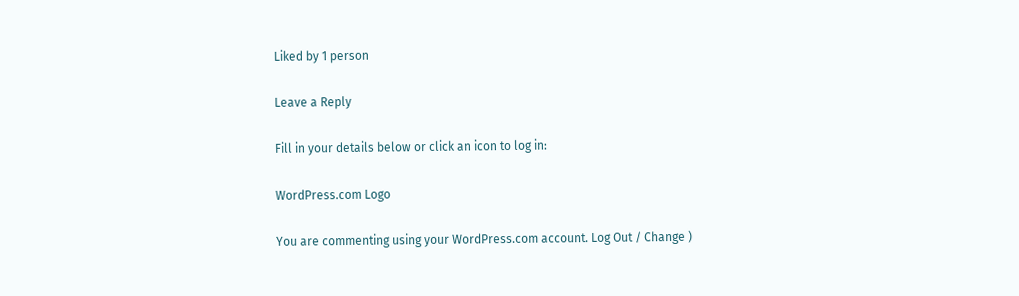Liked by 1 person

Leave a Reply

Fill in your details below or click an icon to log in:

WordPress.com Logo

You are commenting using your WordPress.com account. Log Out / Change )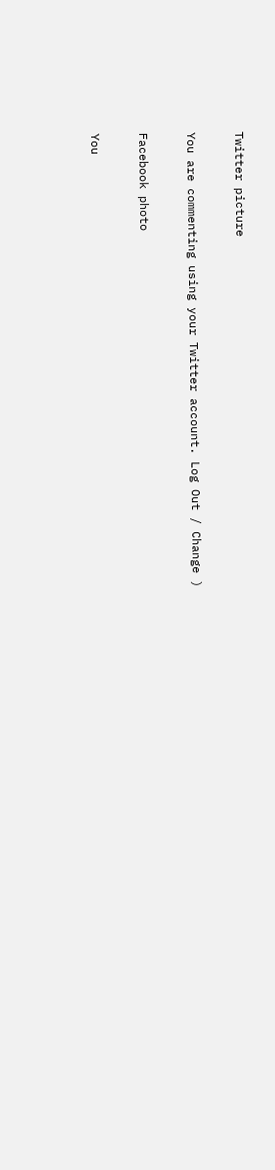Twitter picture

You are commenting using your Twitter account. Log Out / Change )

Facebook photo

You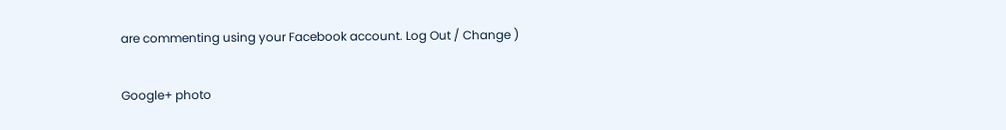are commenting using your Facebook account. Log Out / Change )

Google+ photo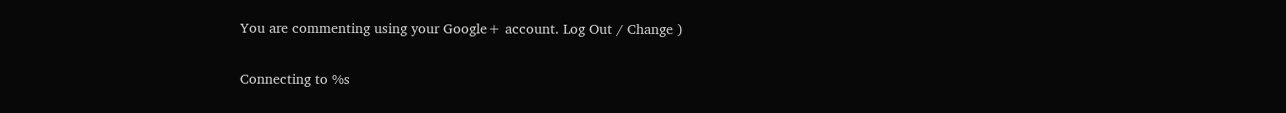You are commenting using your Google+ account. Log Out / Change )

Connecting to %s